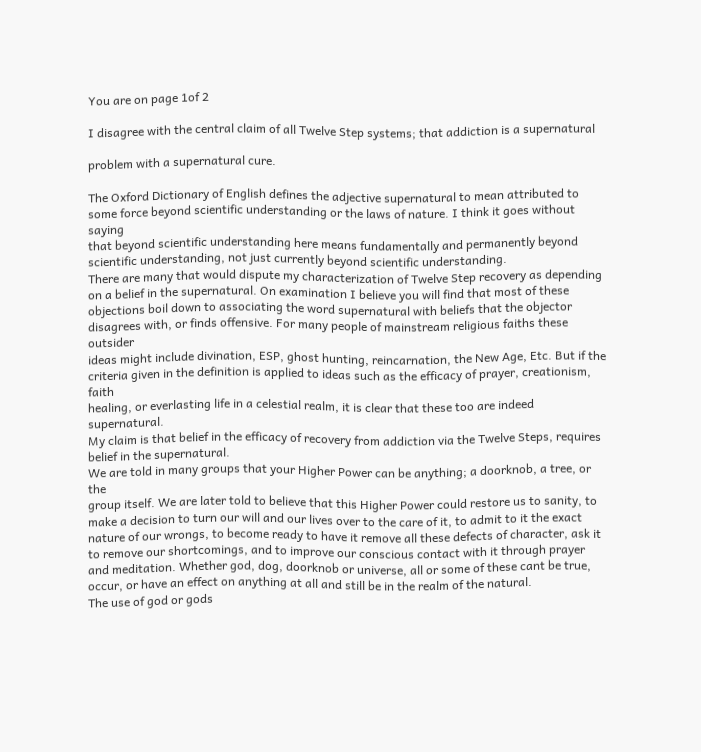You are on page 1of 2

I disagree with the central claim of all Twelve Step systems; that addiction is a supernatural

problem with a supernatural cure.

The Oxford Dictionary of English defines the adjective supernatural to mean attributed to
some force beyond scientific understanding or the laws of nature. I think it goes without saying
that beyond scientific understanding here means fundamentally and permanently beyond
scientific understanding, not just currently beyond scientific understanding.
There are many that would dispute my characterization of Twelve Step recovery as depending
on a belief in the supernatural. On examination I believe you will find that most of these
objections boil down to associating the word supernatural with beliefs that the objector
disagrees with, or finds offensive. For many people of mainstream religious faiths these outsider
ideas might include divination, ESP, ghost hunting, reincarnation, the New Age, Etc. But if the
criteria given in the definition is applied to ideas such as the efficacy of prayer, creationism, faith
healing, or everlasting life in a celestial realm, it is clear that these too are indeed supernatural.
My claim is that belief in the efficacy of recovery from addiction via the Twelve Steps, requires
belief in the supernatural.
We are told in many groups that your Higher Power can be anything; a doorknob, a tree, or the
group itself. We are later told to believe that this Higher Power could restore us to sanity, to
make a decision to turn our will and our lives over to the care of it, to admit to it the exact
nature of our wrongs, to become ready to have it remove all these defects of character, ask it
to remove our shortcomings, and to improve our conscious contact with it through prayer
and meditation. Whether god, dog, doorknob or universe, all or some of these cant be true,
occur, or have an effect on anything at all and still be in the realm of the natural.
The use of god or gods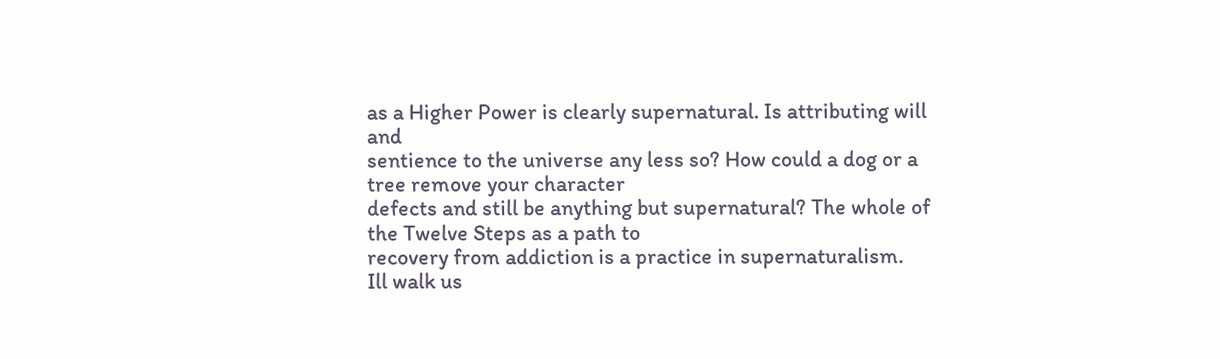as a Higher Power is clearly supernatural. Is attributing will and
sentience to the universe any less so? How could a dog or a tree remove your character
defects and still be anything but supernatural? The whole of the Twelve Steps as a path to
recovery from addiction is a practice in supernaturalism.
Ill walk us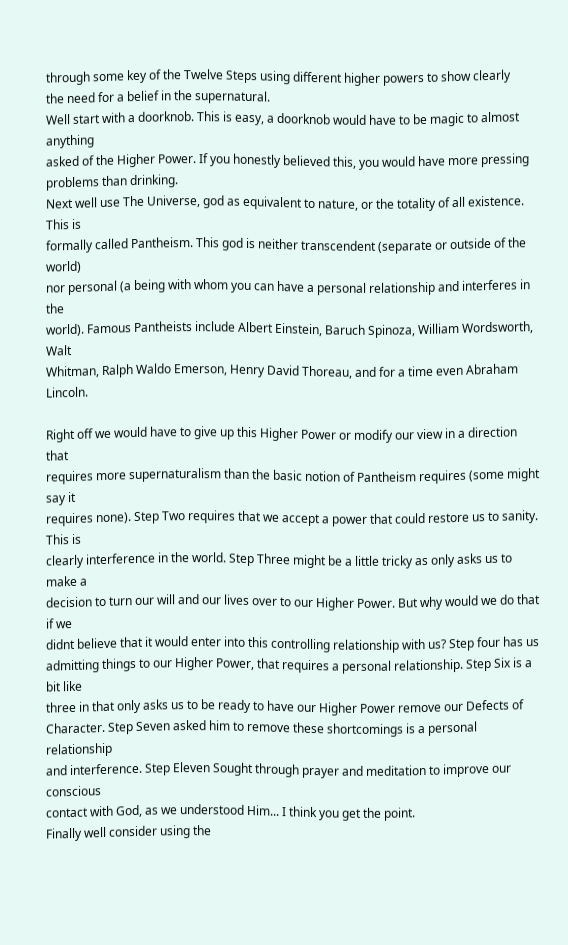through some key of the Twelve Steps using different higher powers to show clearly
the need for a belief in the supernatural.
Well start with a doorknob. This is easy, a doorknob would have to be magic to almost anything
asked of the Higher Power. If you honestly believed this, you would have more pressing
problems than drinking.
Next well use The Universe, god as equivalent to nature, or the totality of all existence. This is
formally called Pantheism. This god is neither transcendent (separate or outside of the world)
nor personal (a being with whom you can have a personal relationship and interferes in the
world). Famous Pantheists include Albert Einstein, Baruch Spinoza, William Wordsworth, Walt
Whitman, Ralph Waldo Emerson, Henry David Thoreau, and for a time even Abraham Lincoln.

Right off we would have to give up this Higher Power or modify our view in a direction that
requires more supernaturalism than the basic notion of Pantheism requires (some might say it
requires none). Step Two requires that we accept a power that could restore us to sanity. This is
clearly interference in the world. Step Three might be a little tricky as only asks us to make a
decision to turn our will and our lives over to our Higher Power. But why would we do that if we
didnt believe that it would enter into this controlling relationship with us? Step four has us
admitting things to our Higher Power, that requires a personal relationship. Step Six is a bit like
three in that only asks us to be ready to have our Higher Power remove our Defects of
Character. Step Seven asked him to remove these shortcomings is a personal relationship
and interference. Step Eleven Sought through prayer and meditation to improve our conscious
contact with God, as we understood Him... I think you get the point.
Finally well consider using the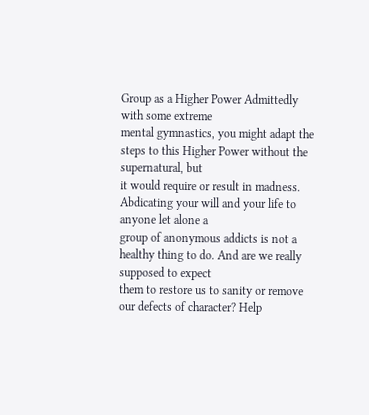Group as a Higher Power Admittedly with some extreme
mental gymnastics, you might adapt the steps to this Higher Power without the supernatural, but
it would require or result in madness. Abdicating your will and your life to anyone let alone a
group of anonymous addicts is not a healthy thing to do. And are we really supposed to expect
them to restore us to sanity or remove our defects of character? Help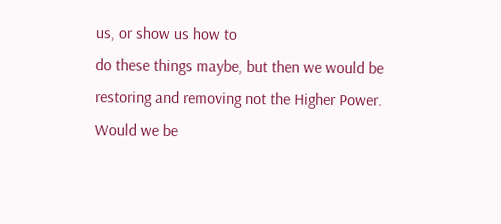us, or show us how to
do these things maybe, but then we would be restoring and removing not the Higher Power.
Would we be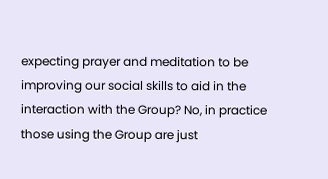expecting prayer and meditation to be improving our social skills to aid in the
interaction with the Group? No, in practice those using the Group are just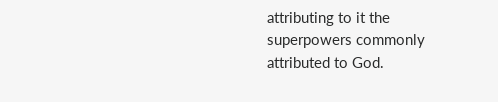attributing to it the
superpowers commonly attributed to God.